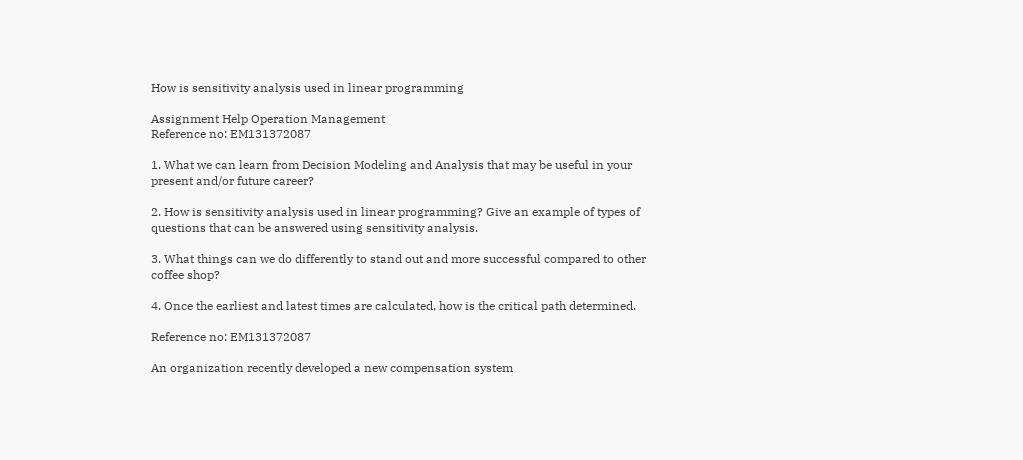How is sensitivity analysis used in linear programming

Assignment Help Operation Management
Reference no: EM131372087

1. What we can learn from Decision Modeling and Analysis that may be useful in your present and/or future career?

2. How is sensitivity analysis used in linear programming? Give an example of types of questions that can be answered using sensitivity analysis.

3. What things can we do differently to stand out and more successful compared to other coffee shop?

4. Once the earliest and latest times are calculated, how is the critical path determined.

Reference no: EM131372087

An organization recently developed a new compensation system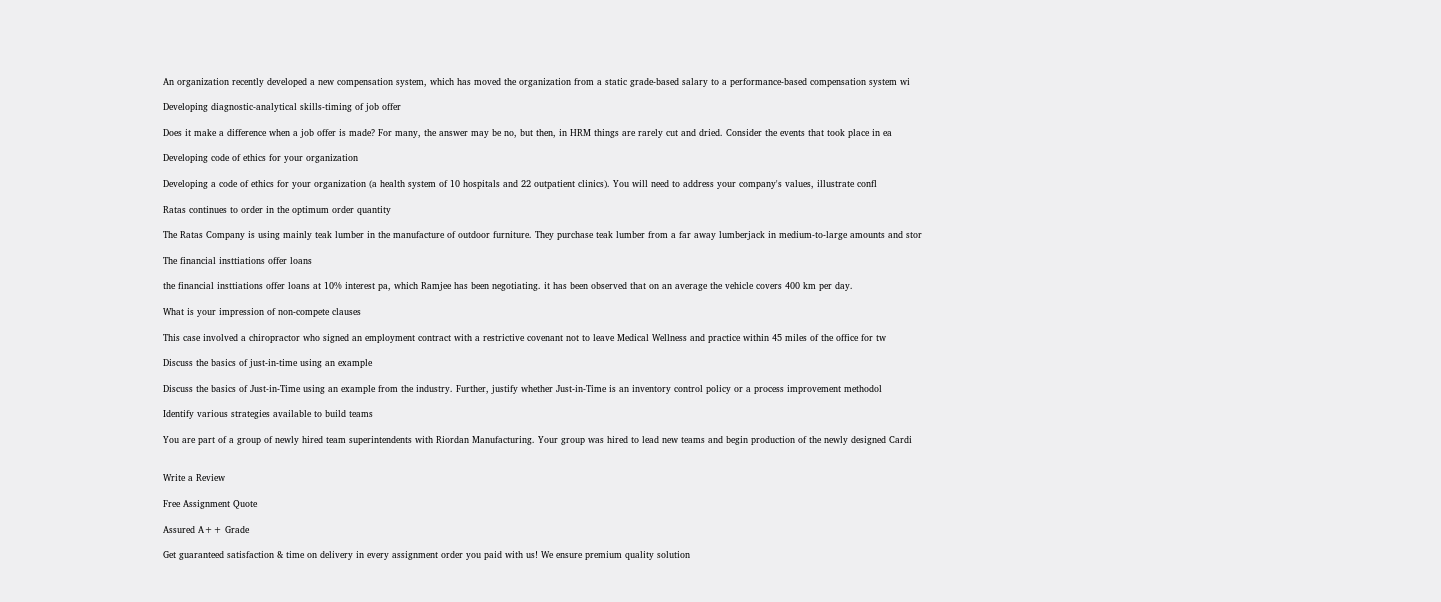An organization recently developed a new compensation system, which has moved the organization from a static grade-based salary to a performance-based compensation system wi

Developing diagnostic-analytical skills-timing of job offer

Does it make a difference when a job offer is made? For many, the answer may be no, but then, in HRM things are rarely cut and dried. Consider the events that took place in ea

Developing code of ethics for your organization

Developing a code of ethics for your organization (a health system of 10 hospitals and 22 outpatient clinics). You will need to address your company's values, illustrate confl

Ratas continues to order in the optimum order quantity

The Ratas Company is using mainly teak lumber in the manufacture of outdoor furniture. They purchase teak lumber from a far away lumberjack in medium-to-large amounts and stor

The financial insttiations offer loans

the financial insttiations offer loans at 10% interest pa, which Ramjee has been negotiating. it has been observed that on an average the vehicle covers 400 km per day.

What is your impression of non-compete clauses

This case involved a chiropractor who signed an employment contract with a restrictive covenant not to leave Medical Wellness and practice within 45 miles of the office for tw

Discuss the basics of just-in-time using an example

Discuss the basics of Just-in-Time using an example from the industry. Further, justify whether Just-in-Time is an inventory control policy or a process improvement methodol

Identify various strategies available to build teams

You are part of a group of newly hired team superintendents with Riordan Manufacturing. Your group was hired to lead new teams and begin production of the newly designed Cardi


Write a Review

Free Assignment Quote

Assured A++ Grade

Get guaranteed satisfaction & time on delivery in every assignment order you paid with us! We ensure premium quality solution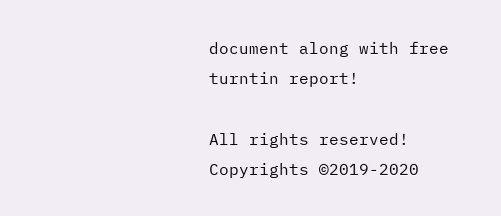document along with free turntin report!

All rights reserved! Copyrights ©2019-2020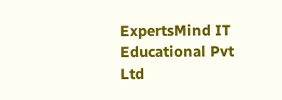ExpertsMind IT Educational Pvt Ltd